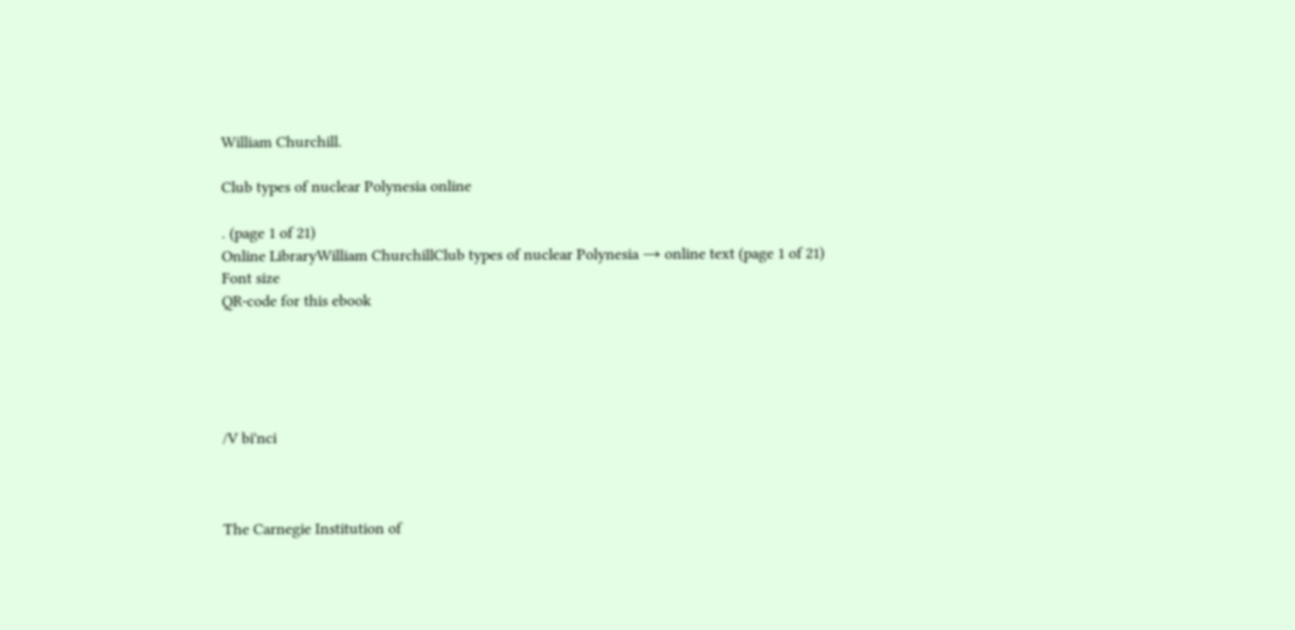William Churchill.

Club types of nuclear Polynesia online

. (page 1 of 21)
Online LibraryWilliam ChurchillClub types of nuclear Polynesia → online text (page 1 of 21)
Font size
QR-code for this ebook





/V bi'nci



The Carnegie Institution of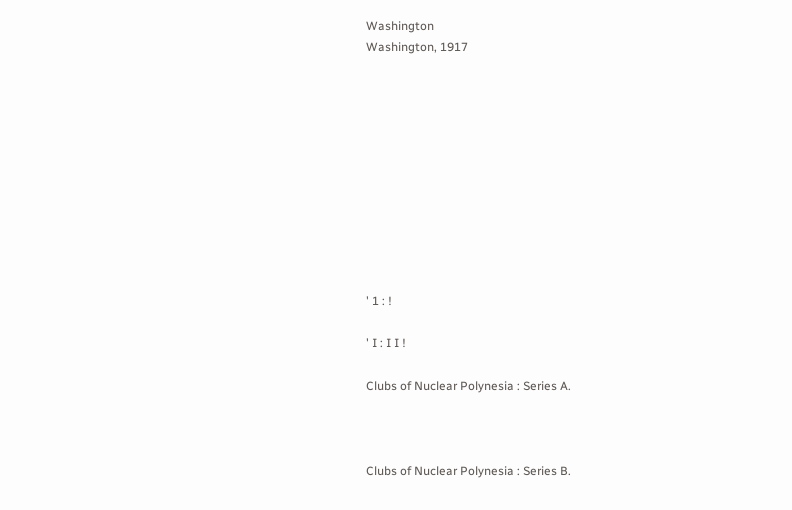Washington
Washington, 1917











' 1 : !

' I : I I !

Clubs of Nuclear Polynesia : Series A.



Clubs of Nuclear Polynesia : Series B.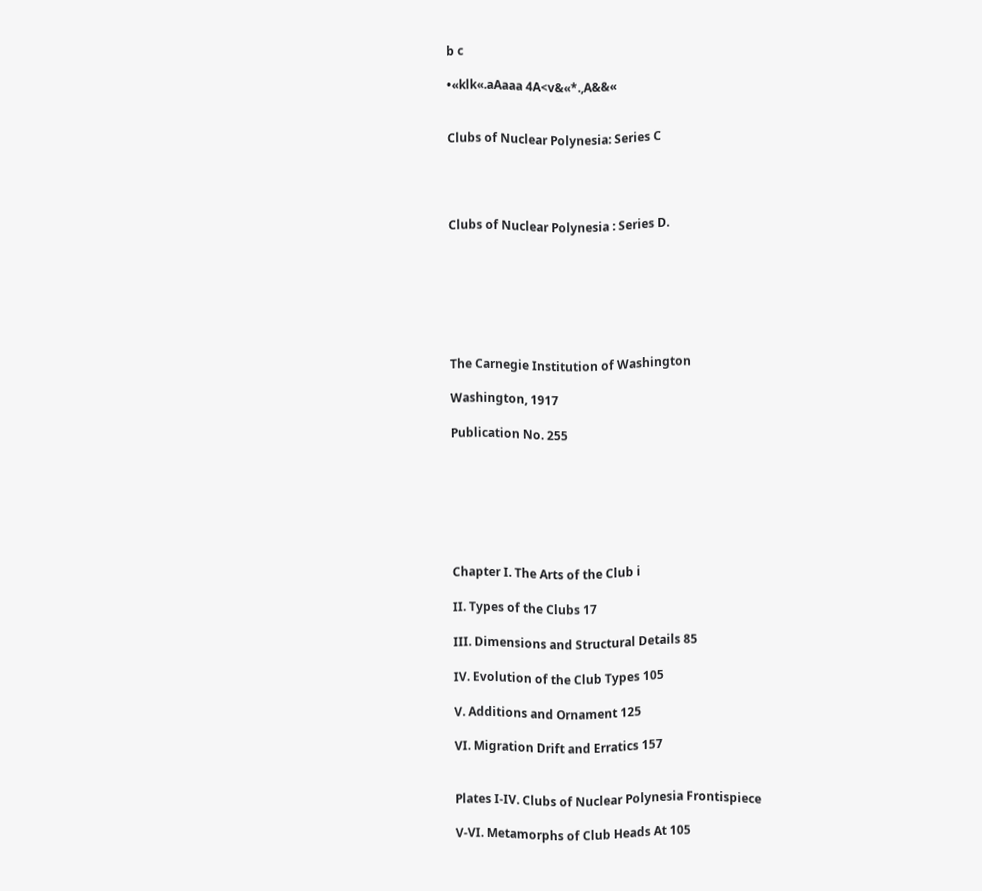b c

•«klk«.aAaaa 4A<v&«*.,A&&«


Clubs of Nuclear Polynesia: Series C




Clubs of Nuclear Polynesia : Series D.







The Carnegie Institution of Washington

Washington, 1917

Publication No. 255







Chapter I. The Arts of the Club i

II. Types of the Clubs 17

III. Dimensions and Structural Details 85

IV. Evolution of the Club Types 105

V. Additions and Ornament 125

VI. Migration Drift and Erratics 157


Plates I-IV. Clubs of Nuclear Polynesia Frontispiece

V-VI. Metamorphs of Club Heads At 105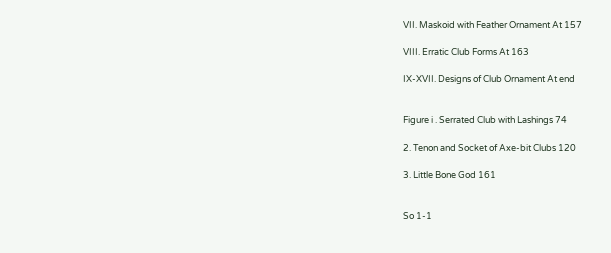VII. Maskoid with Feather Ornament At 157

VIII. Erratic Club Forms At 163

IX-XVII. Designs of Club Ornament At end


Figure i . Serrated Club with Lashings 74

2. Tenon and Socket of Axe-bit Clubs 120

3. Little Bone God 161


So 1-1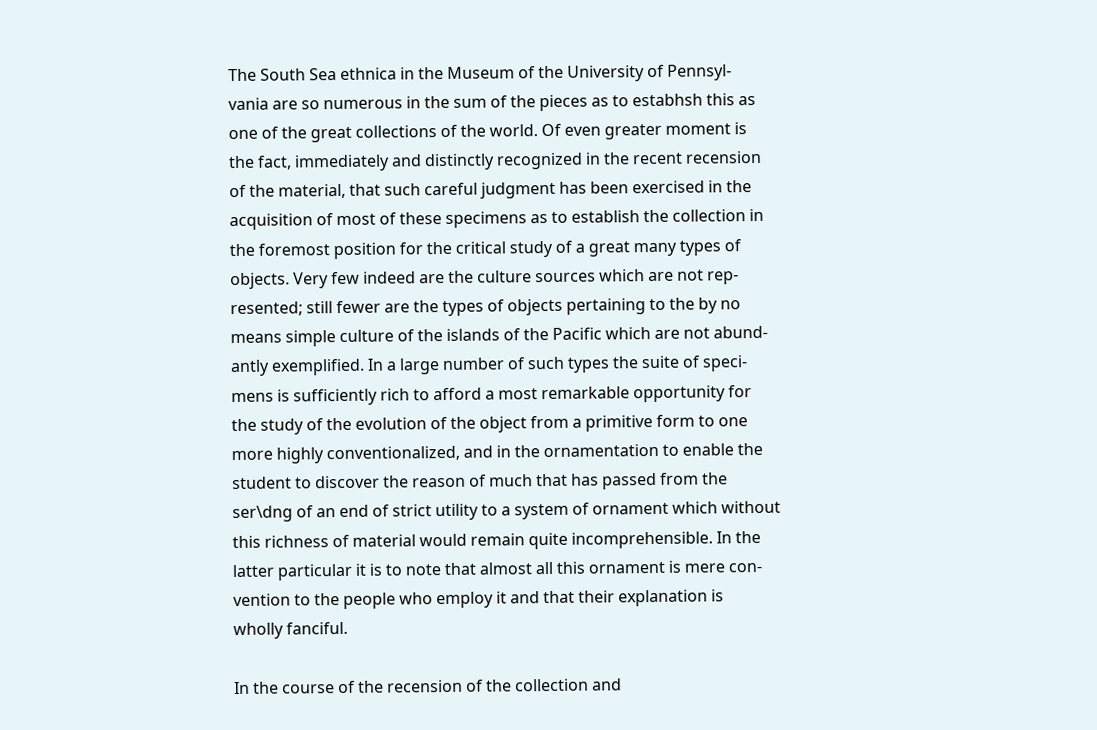The South Sea ethnica in the Museum of the University of Pennsyl-
vania are so numerous in the sum of the pieces as to estabhsh this as
one of the great collections of the world. Of even greater moment is
the fact, immediately and distinctly recognized in the recent recension
of the material, that such careful judgment has been exercised in the
acquisition of most of these specimens as to establish the collection in
the foremost position for the critical study of a great many types of
objects. Very few indeed are the culture sources which are not rep-
resented; still fewer are the types of objects pertaining to the by no
means simple culture of the islands of the Pacific which are not abund-
antly exemplified. In a large number of such types the suite of speci-
mens is sufficiently rich to afford a most remarkable opportunity for
the study of the evolution of the object from a primitive form to one
more highly conventionalized, and in the ornamentation to enable the
student to discover the reason of much that has passed from the
ser\dng of an end of strict utility to a system of ornament which without
this richness of material would remain quite incomprehensible. In the
latter particular it is to note that almost all this ornament is mere con-
vention to the people who employ it and that their explanation is
wholly fanciful.

In the course of the recension of the collection and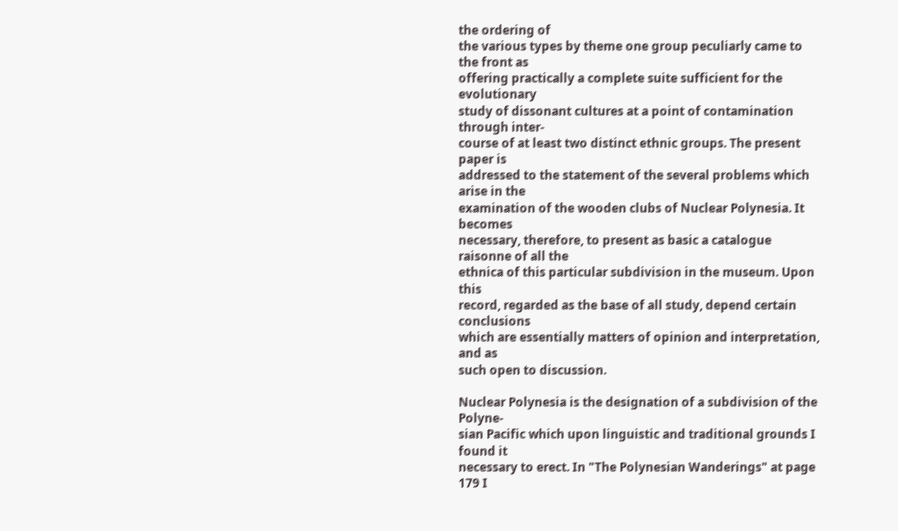the ordering of
the various types by theme one group peculiarly came to the front as
offering practically a complete suite sufficient for the evolutionary
study of dissonant cultures at a point of contamination through inter-
course of at least two distinct ethnic groups. The present paper is
addressed to the statement of the several problems which arise in the
examination of the wooden clubs of Nuclear Polynesia. It becomes
necessary, therefore, to present as basic a catalogue raisonne of all the
ethnica of this particular subdivision in the museum. Upon this
record, regarded as the base of all study, depend certain conclusions
which are essentially matters of opinion and interpretation, and as
such open to discussion.

Nuclear Polynesia is the designation of a subdivision of the Polyne-
sian Pacific which upon linguistic and traditional grounds I found it
necessary to erect. In "The Polynesian Wanderings" at page 179 I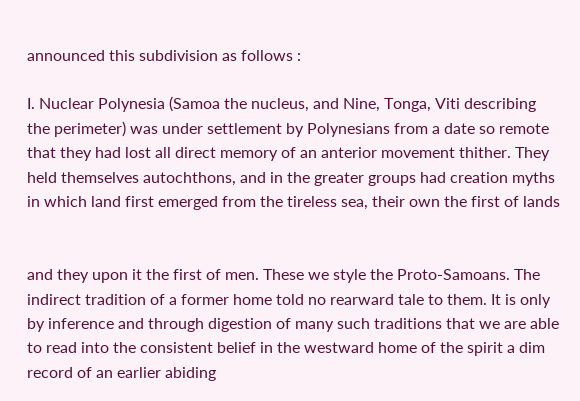announced this subdivision as follows :

I. Nuclear Polynesia (Samoa the nucleus, and Nine, Tonga, Viti describing
the perimeter) was under settlement by Polynesians from a date so remote
that they had lost all direct memory of an anterior movement thither. They
held themselves autochthons, and in the greater groups had creation myths
in which land first emerged from the tireless sea, their own the first of lands


and they upon it the first of men. These we style the Proto-Samoans. The
indirect tradition of a former home told no rearward tale to them. It is only
by inference and through digestion of many such traditions that we are able
to read into the consistent belief in the westward home of the spirit a dim
record of an earlier abiding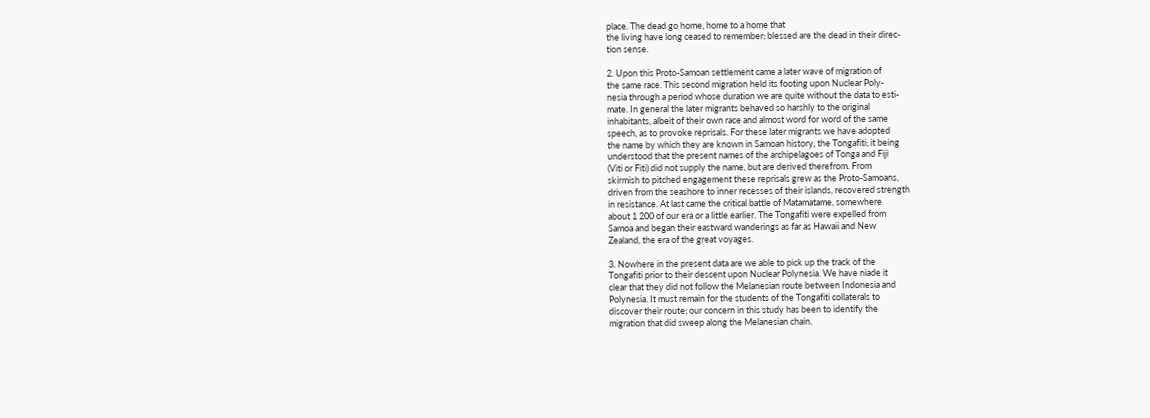place. The dead go home, home to a home that
the living have long ceased to remember; blessed are the dead in their direc-
tion sense.

2. Upon this Proto-Samoan settlement came a later wave of migration of
the same race. This second migration held its footing upon Nuclear Poly-
nesia through a period whose duration we are quite without the data to esti-
mate. In general the later migrants behaved so harshly to the original
inhabitants, albeit of their own race and almost word for word of the same
speech, as to provoke reprisals. For these later migrants we have adopted
the name by which they are known in Samoan history, the Tongafiti; it being
understood that the present names of the archipelagoes of Tonga and Fiji
(Viti or Fiti) did not supply the name, but are derived therefrom. From
skirmish to pitched engagement these reprisals grew as the Proto-Samoans,
driven from the seashore to inner recesses of their islands, recovered strength
in resistance. At last came the critical battle of Matamatame, somewhere
about 1 200 of our era or a little earlier. The Tongafiti were expelled from
Samoa and began their eastward wanderings as far as Hawaii and New
Zealand, the era of the great voyages.

3. Nowhere in the present data are we able to pick up the track of the
Tongafiti prior to their descent upon Nuclear Polynesia. We have niade it
clear that they did not follow the Melanesian route between Indonesia and
Polynesia. It must remain for the students of the Tongafiti collaterals to
discover their route; our concern in this study has been to identify the
migration that did sweep along the Melanesian chain.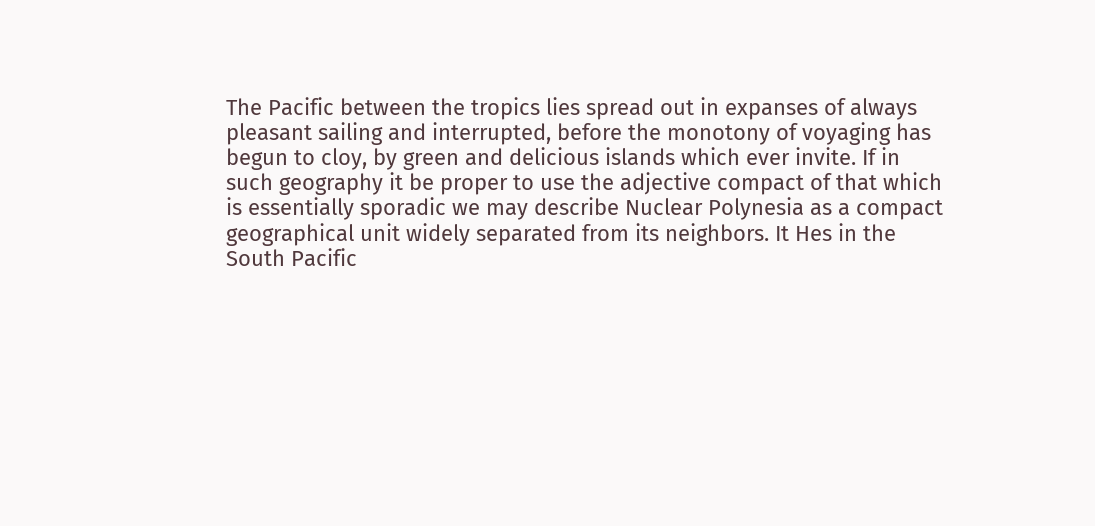The Pacific between the tropics lies spread out in expanses of always
pleasant sailing and interrupted, before the monotony of voyaging has
begun to cloy, by green and delicious islands which ever invite. If in
such geography it be proper to use the adjective compact of that which
is essentially sporadic we may describe Nuclear Polynesia as a compact
geographical unit widely separated from its neighbors. It Hes in the
South Pacific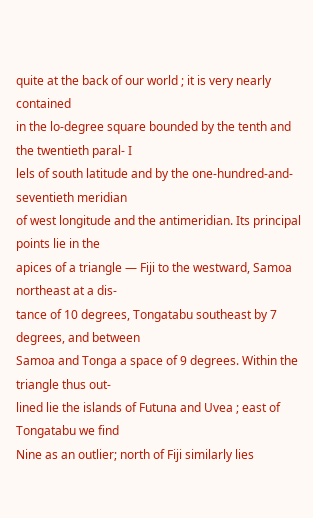quite at the back of our world ; it is very nearly contained
in the lo-degree square bounded by the tenth and the twentieth paral- I
lels of south latitude and by the one-hundred-and-seventieth meridian
of west longitude and the antimeridian. Its principal points lie in the
apices of a triangle — Fiji to the westward, Samoa northeast at a dis-
tance of 10 degrees, Tongatabu southeast by 7 degrees, and between
Samoa and Tonga a space of 9 degrees. Within the triangle thus out-
lined lie the islands of Futuna and Uvea ; east of Tongatabu we find
Nine as an outlier; north of Fiji similarly lies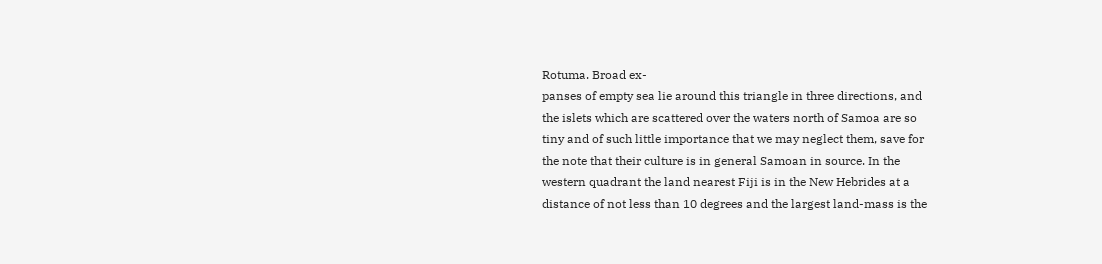Rotuma. Broad ex-
panses of empty sea lie around this triangle in three directions, and
the islets which are scattered over the waters north of Samoa are so
tiny and of such little importance that we may neglect them, save for
the note that their culture is in general Samoan in source. In the
western quadrant the land nearest Fiji is in the New Hebrides at a
distance of not less than 10 degrees and the largest land-mass is the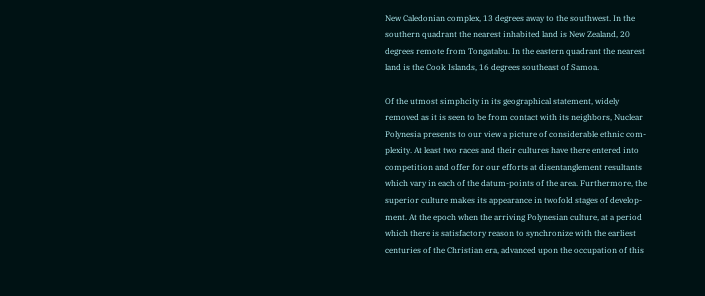New Caledonian complex, 13 degrees away to the southwest. In the
southern quadrant the nearest inhabited land is New Zealand, 20
degrees remote from Tongatabu. In the eastern quadrant the nearest
land is the Cook Islands, 16 degrees southeast of Samoa.

Of the utmost simphcity in its geographical statement, widely
removed as it is seen to be from contact with its neighbors, Nuclear
Polynesia presents to our view a picture of considerable ethnic com-
plexity. At least two races and their cultures have there entered into
competition and offer for our efforts at disentanglement resultants
which vary in each of the datum-points of the area. Furthermore, the
superior culture makes its appearance in twofold stages of develop-
ment. At the epoch when the arriving Polynesian culture, at a period
which there is satisfactory reason to synchronize with the earliest
centuries of the Christian era, advanced upon the occupation of this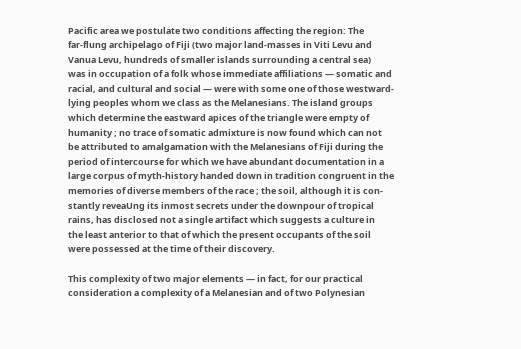Pacific area we postulate two conditions affecting the region: The
far-flung archipelago of Fiji (two major land-masses in Viti Levu and
Vanua Levu, hundreds of smaller islands surrounding a central sea)
was in occupation of a folk whose immediate affiliations — somatic and
racial, and cultural and social — were with some one of those westward-
lying peoples whom we class as the Melanesians. The island groups
which determine the eastward apices of the triangle were empty of
humanity ; no trace of somatic admixture is now found which can not
be attributed to amalgamation with the Melanesians of Fiji during the
period of intercourse for which we have abundant documentation in a
large corpus of myth-history handed down in tradition congruent in the
memories of diverse members of the race ; the soil, although it is con-
stantly reveaUng its inmost secrets under the downpour of tropical
rains, has disclosed not a single artifact which suggests a culture in
the least anterior to that of which the present occupants of the soil
were possessed at the time of their discovery.

This complexity of two major elements — in fact, for our practical
consideration a complexity of a Melanesian and of two Polynesian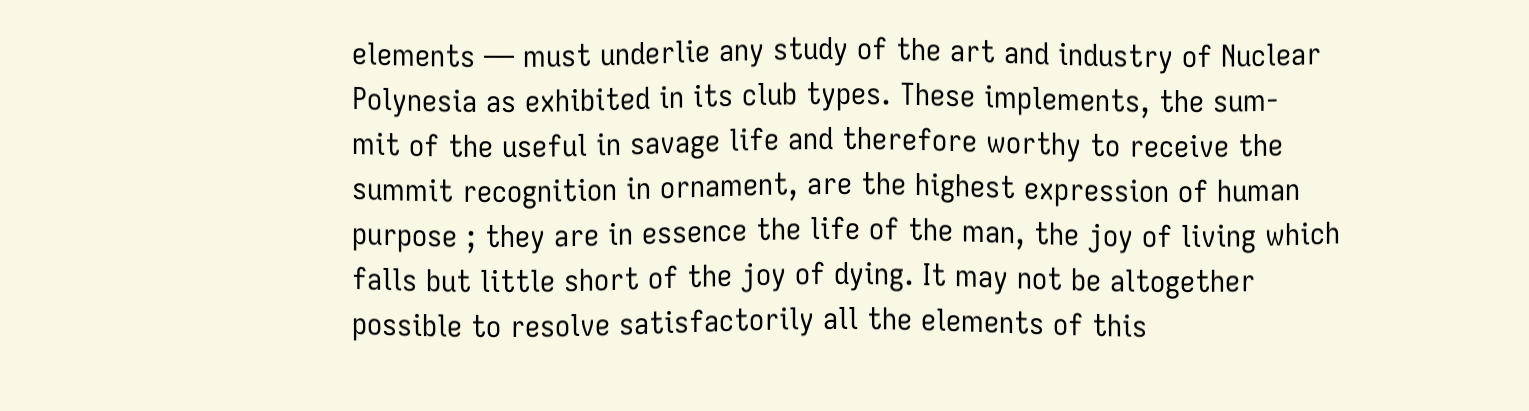elements — must underlie any study of the art and industry of Nuclear
Polynesia as exhibited in its club types. These implements, the sum-
mit of the useful in savage life and therefore worthy to receive the
summit recognition in ornament, are the highest expression of human
purpose ; they are in essence the life of the man, the joy of living which
falls but little short of the joy of dying. It may not be altogether
possible to resolve satisfactorily all the elements of this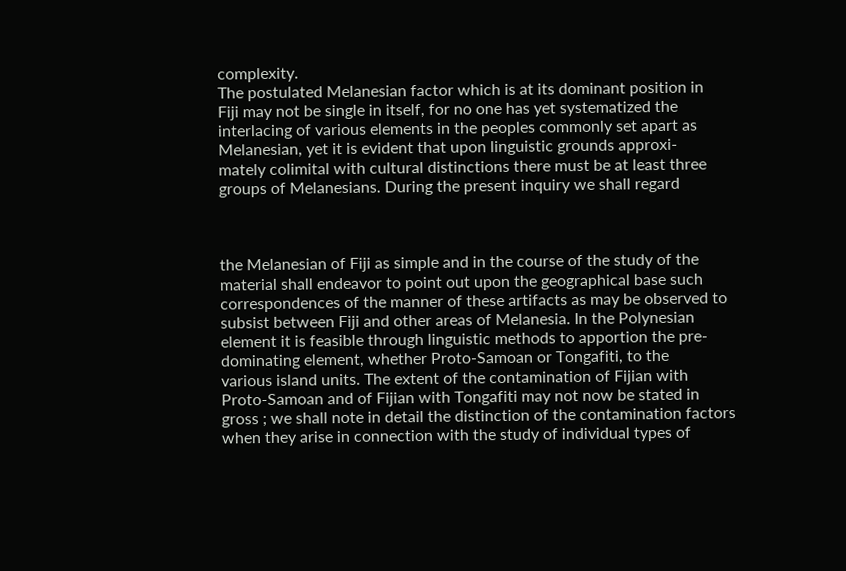complexity.
The postulated Melanesian factor which is at its dominant position in
Fiji may not be single in itself, for no one has yet systematized the
interlacing of various elements in the peoples commonly set apart as
Melanesian, yet it is evident that upon linguistic grounds approxi-
mately colimital with cultural distinctions there must be at least three
groups of Melanesians. During the present inquiry we shall regard



the Melanesian of Fiji as simple and in the course of the study of the
material shall endeavor to point out upon the geographical base such
correspondences of the manner of these artifacts as may be observed to
subsist between Fiji and other areas of Melanesia. In the Polynesian
element it is feasible through linguistic methods to apportion the pre-
dominating element, whether Proto-Samoan or Tongafiti, to the
various island units. The extent of the contamination of Fijian with
Proto-Samoan and of Fijian with Tongafiti may not now be stated in
gross ; we shall note in detail the distinction of the contamination factors
when they arise in connection with the study of individual types of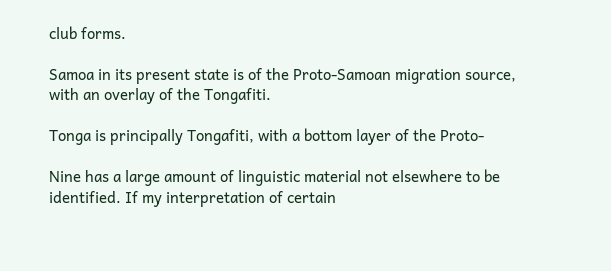club forms.

Samoa in its present state is of the Proto-Samoan migration source,
with an overlay of the Tongafiti.

Tonga is principally Tongafiti, with a bottom layer of the Proto-

Nine has a large amount of linguistic material not elsewhere to be
identified. If my interpretation of certain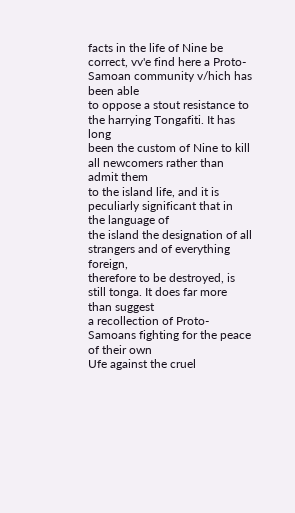facts in the life of Nine be
correct, vv'e find here a Proto-Samoan community v/hich has been able
to oppose a stout resistance to the harrying Tongafiti. It has long
been the custom of Nine to kill all newcomers rather than admit them
to the island life, and it is peculiarly significant that in the language of
the island the designation of all strangers and of everything foreign,
therefore to be destroyed, is still tonga. It does far more than suggest
a recollection of Proto-Samoans fighting for the peace of their own
Ufe against the cruel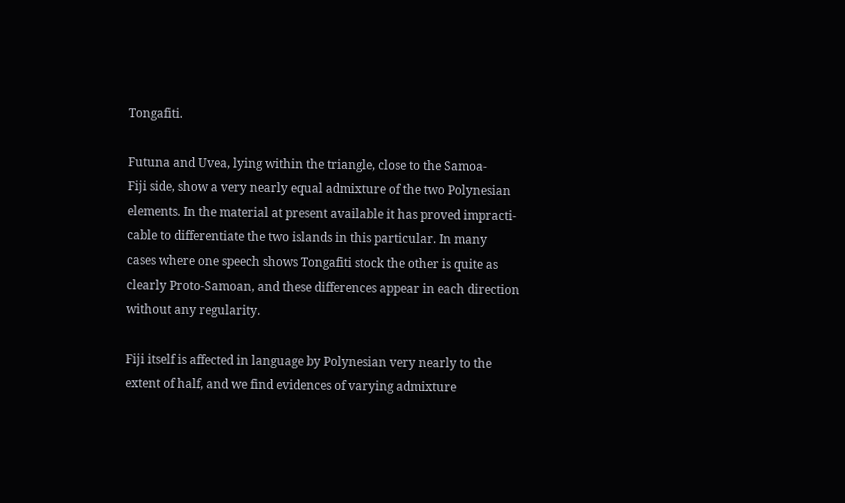Tongafiti.

Futuna and Uvea, lying within the triangle, close to the Samoa-
Fiji side, show a very nearly equal admixture of the two Polynesian
elements. In the material at present available it has proved impracti-
cable to differentiate the two islands in this particular. In many
cases where one speech shows Tongafiti stock the other is quite as
clearly Proto-Samoan, and these differences appear in each direction
without any regularity.

Fiji itself is affected in language by Polynesian very nearly to the
extent of half, and we find evidences of varying admixture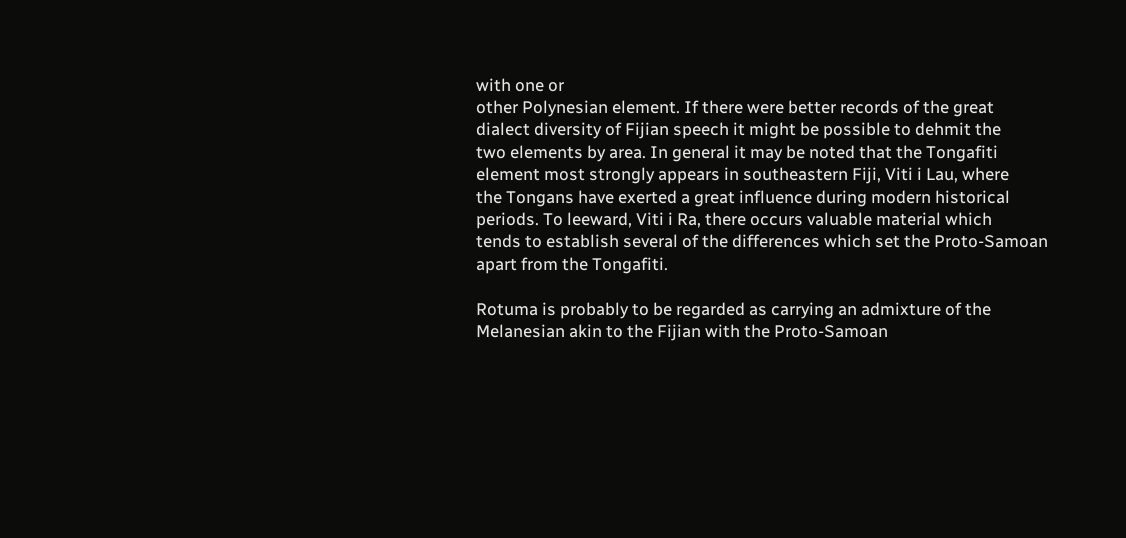with one or
other Polynesian element. If there were better records of the great
dialect diversity of Fijian speech it might be possible to dehmit the
two elements by area. In general it may be noted that the Tongafiti
element most strongly appears in southeastern Fiji, Viti i Lau, where
the Tongans have exerted a great influence during modern historical
periods. To leeward, Viti i Ra, there occurs valuable material which
tends to establish several of the differences which set the Proto-Samoan
apart from the Tongafiti.

Rotuma is probably to be regarded as carrying an admixture of the
Melanesian akin to the Fijian with the Proto-Samoan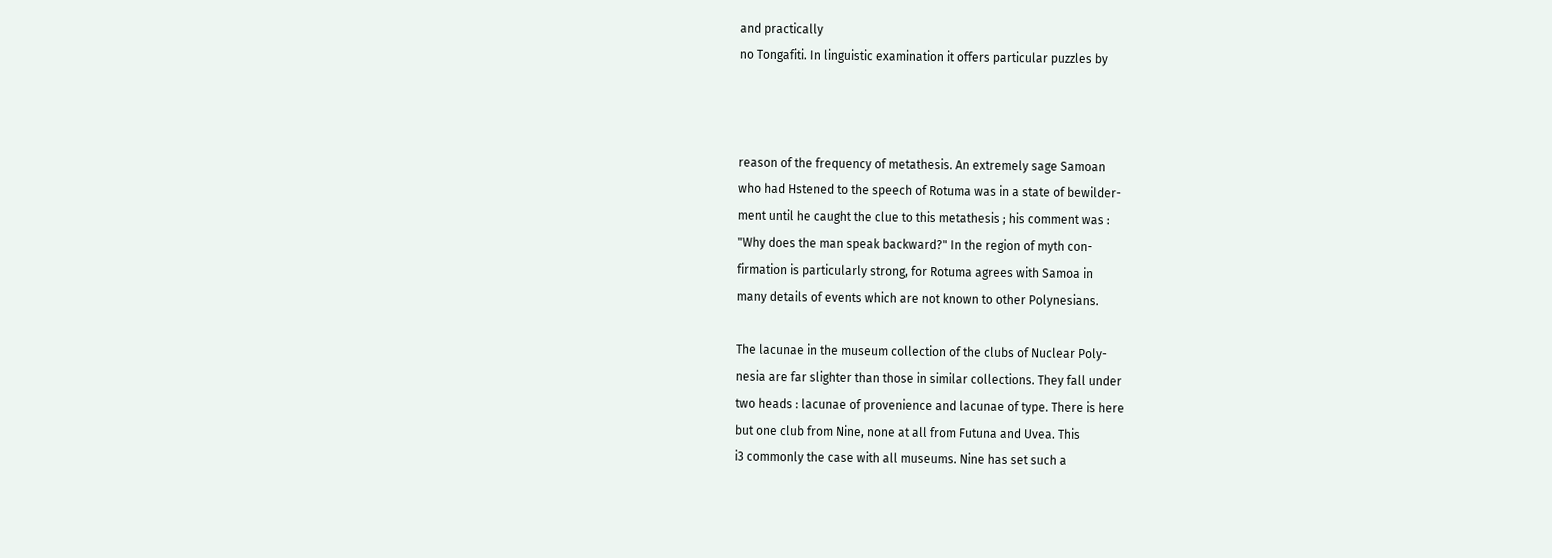and practically
no Tongafiti. In linguistic examination it offers particular puzzles by



reason of the frequency of metathesis. An extremely sage Samoan
who had Hstened to the speech of Rotuma was in a state of bewilder-
ment until he caught the clue to this metathesis ; his comment was :
"Why does the man speak backward?" In the region of myth con-
firmation is particularly strong, for Rotuma agrees with Samoa in
many details of events which are not known to other Polynesians.

The lacunae in the museum collection of the clubs of Nuclear Poly-
nesia are far slighter than those in similar collections. They fall under
two heads : lacunae of provenience and lacunae of type. There is here
but one club from Nine, none at all from Futuna and Uvea. This
i3 commonly the case with all museums. Nine has set such a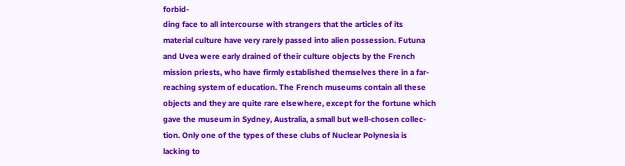forbid-
ding face to all intercourse with strangers that the articles of its
material culture have very rarely passed into alien possession. Futuna
and Uvea were early drained of their culture objects by the French
mission priests, who have firmly established themselves there in a far-
reaching system of education. The French museums contain all these
objects and they are quite rare elsewhere, except for the fortune which
gave the museum in Sydney, Australia, a small but well-chosen collec-
tion. Only one of the types of these clubs of Nuclear Polynesia is
lacking to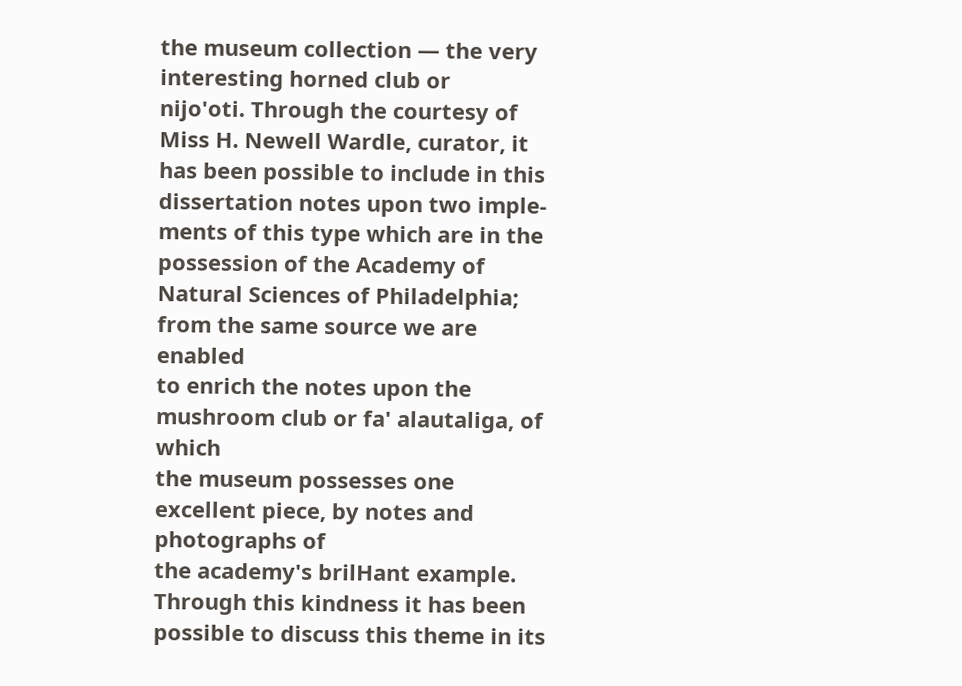the museum collection — the very interesting horned club or
nijo'oti. Through the courtesy of Miss H. Newell Wardle, curator, it
has been possible to include in this dissertation notes upon two imple-
ments of this type which are in the possession of the Academy of
Natural Sciences of Philadelphia; from the same source we are enabled
to enrich the notes upon the mushroom club or fa' alautaliga, of which
the museum possesses one excellent piece, by notes and photographs of
the academy's brilHant example. Through this kindness it has been
possible to discuss this theme in its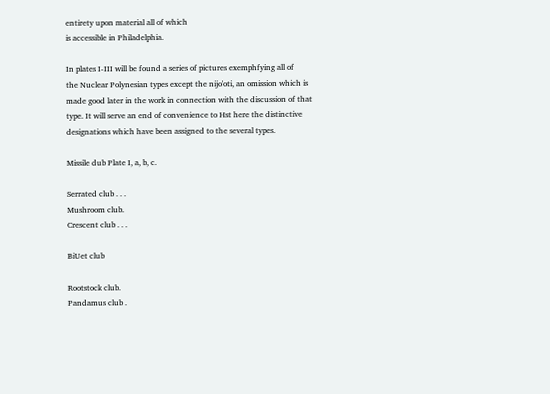entirety upon material all of which
is accessible in Philadelphia.

In plates I-III will be found a series of pictures exemphfying all of
the Nuclear Polynesian types except the nijo'oti, an omission which is
made good later in the work in connection with the discussion of that
type. It will serve an end of convenience to Hst here the distinctive
designations which have been assigned to the several types.

Missile dub Plate I, a, b, c.

Serrated club . . .
Mushroom club.
Crescent club . . .

BiUet club

Rootstock club.
Pandamus club .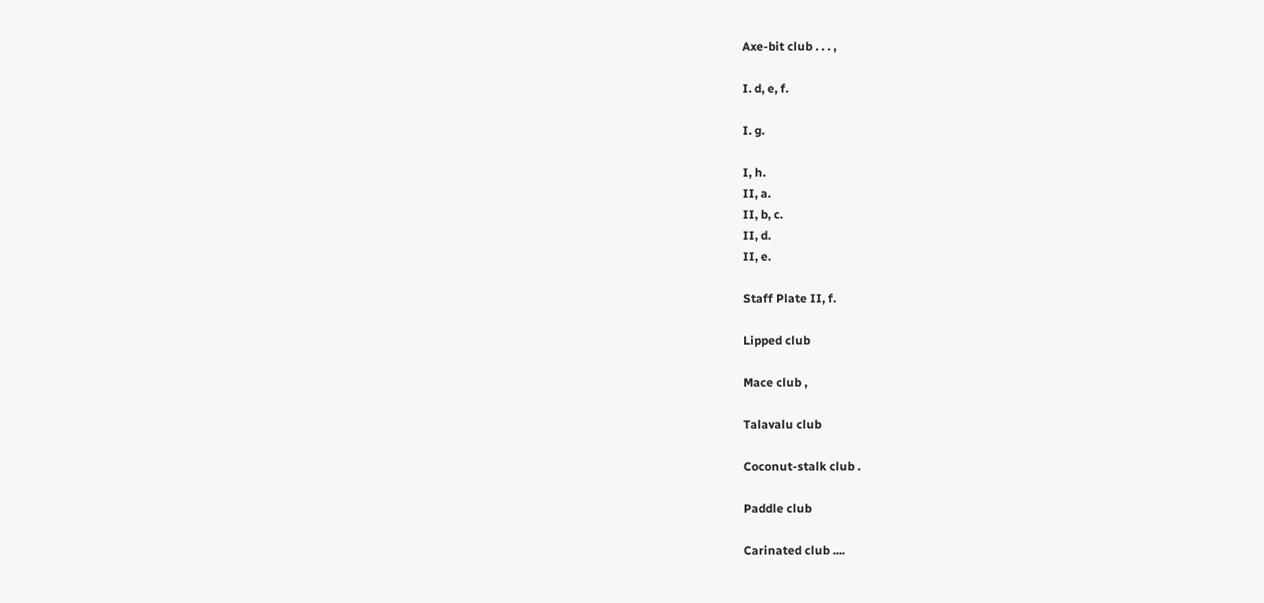Axe-bit club . . . ,

I. d, e, f.

I. g.

I, h.
II, a.
II, b, c.
II, d.
II, e.

Staff Plate II, f.

Lipped club

Mace club ,

Talavalu club

Coconut-stalk club .

Paddle club

Carinated club ....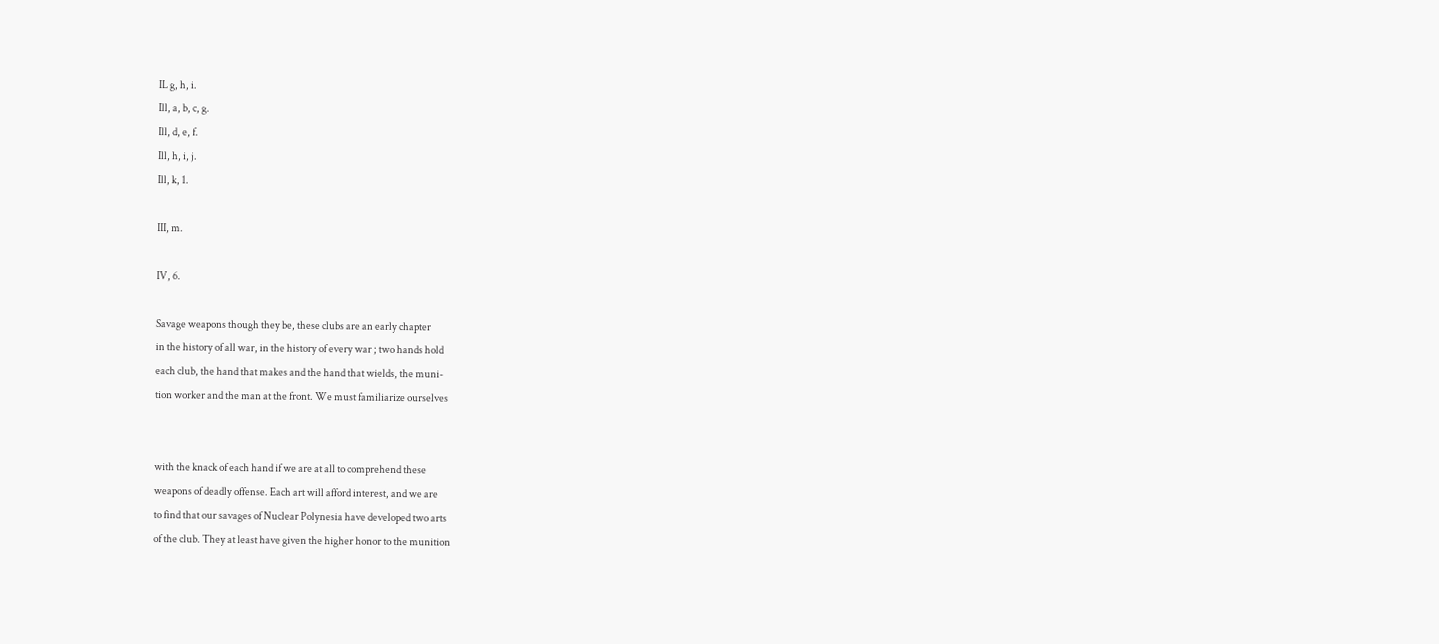IL g, h, i.
Ill, a, b, c, g.
Ill, d, e, f.
Ill, h, i, j.
Ill, k, 1.

III, m.

IV, 6.

Savage weapons though they be, these clubs are an early chapter
in the history of all war, in the history of every war ; two hands hold
each club, the hand that makes and the hand that wields, the muni-
tion worker and the man at the front. We must familiarize ourselves


with the knack of each hand if we are at all to comprehend these
weapons of deadly offense. Each art will afford interest, and we are
to find that our savages of Nuclear Polynesia have developed two arts
of the club. They at least have given the higher honor to the munition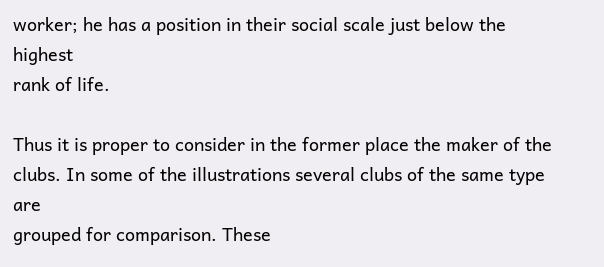worker; he has a position in their social scale just below the highest
rank of life.

Thus it is proper to consider in the former place the maker of the
clubs. In some of the illustrations several clubs of the same type are
grouped for comparison. These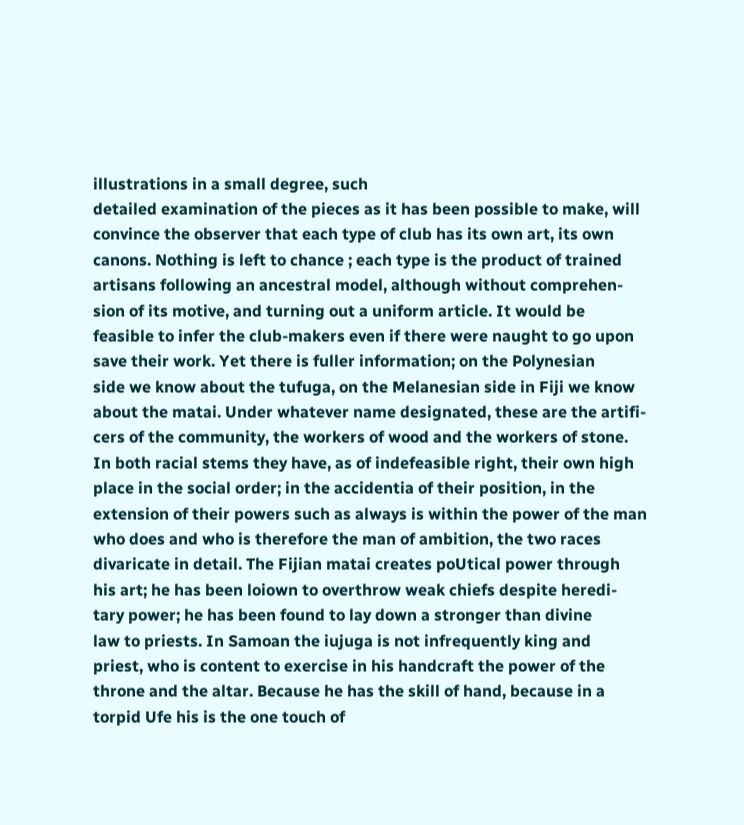illustrations in a small degree, such
detailed examination of the pieces as it has been possible to make, will
convince the observer that each type of club has its own art, its own
canons. Nothing is left to chance ; each type is the product of trained
artisans following an ancestral model, although without comprehen-
sion of its motive, and turning out a uniform article. It would be
feasible to infer the club-makers even if there were naught to go upon
save their work. Yet there is fuller information; on the Polynesian
side we know about the tufuga, on the Melanesian side in Fiji we know
about the matai. Under whatever name designated, these are the artifi-
cers of the community, the workers of wood and the workers of stone.
In both racial stems they have, as of indefeasible right, their own high
place in the social order; in the accidentia of their position, in the
extension of their powers such as always is within the power of the man
who does and who is therefore the man of ambition, the two races
divaricate in detail. The Fijian matai creates poUtical power through
his art; he has been loiown to overthrow weak chiefs despite heredi-
tary power; he has been found to lay down a stronger than divine
law to priests. In Samoan the iujuga is not infrequently king and
priest, who is content to exercise in his handcraft the power of the
throne and the altar. Because he has the skill of hand, because in a
torpid Ufe his is the one touch of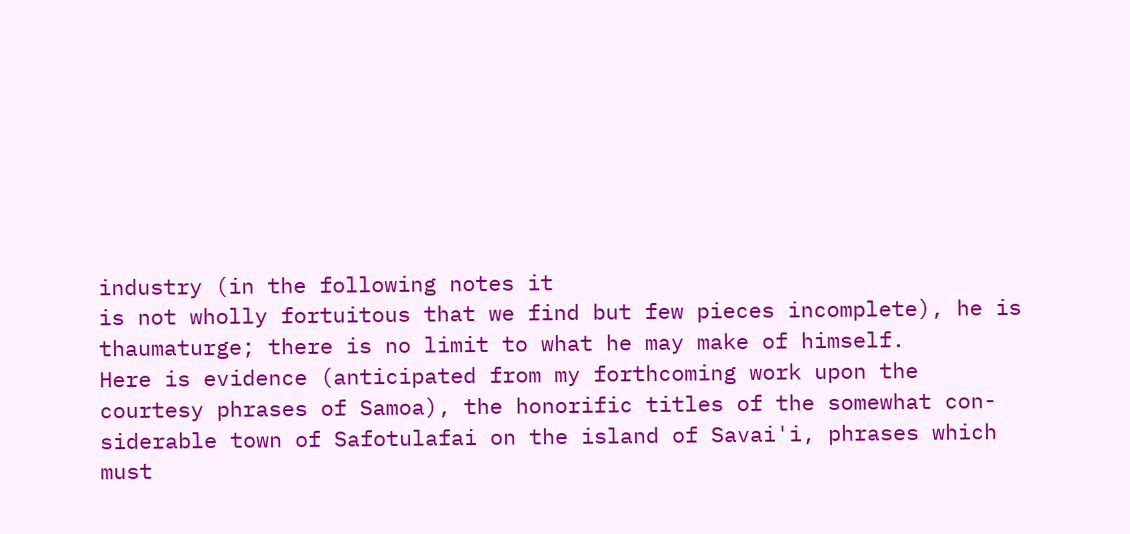industry (in the following notes it
is not wholly fortuitous that we find but few pieces incomplete), he is
thaumaturge; there is no limit to what he may make of himself.
Here is evidence (anticipated from my forthcoming work upon the
courtesy phrases of Samoa), the honorific titles of the somewhat con-
siderable town of Safotulafai on the island of Savai'i, phrases which
must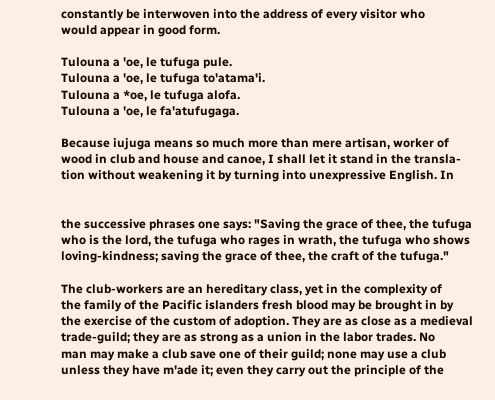constantly be interwoven into the address of every visitor who
would appear in good form.

Tulouna a 'oe, le tufuga pule.
Tulouna a 'oe, le tufuga to'atama'i.
Tulouna a *oe, le tufuga alofa.
Tulouna a 'oe, le fa'atufugaga.

Because iujuga means so much more than mere artisan, worker of
wood in club and house and canoe, I shall let it stand in the transla-
tion without weakening it by turning into unexpressive English. In


the successive phrases one says: "Saving the grace of thee, the tufuga
who is the lord, the tufuga who rages in wrath, the tufuga who shows
loving-kindness; saving the grace of thee, the craft of the tufuga."

The club-workers are an hereditary class, yet in the complexity of
the family of the Pacific islanders fresh blood may be brought in by
the exercise of the custom of adoption. They are as close as a medieval
trade-guild; they are as strong as a union in the labor trades. No
man may make a club save one of their guild; none may use a club
unless they have m'ade it; even they carry out the principle of the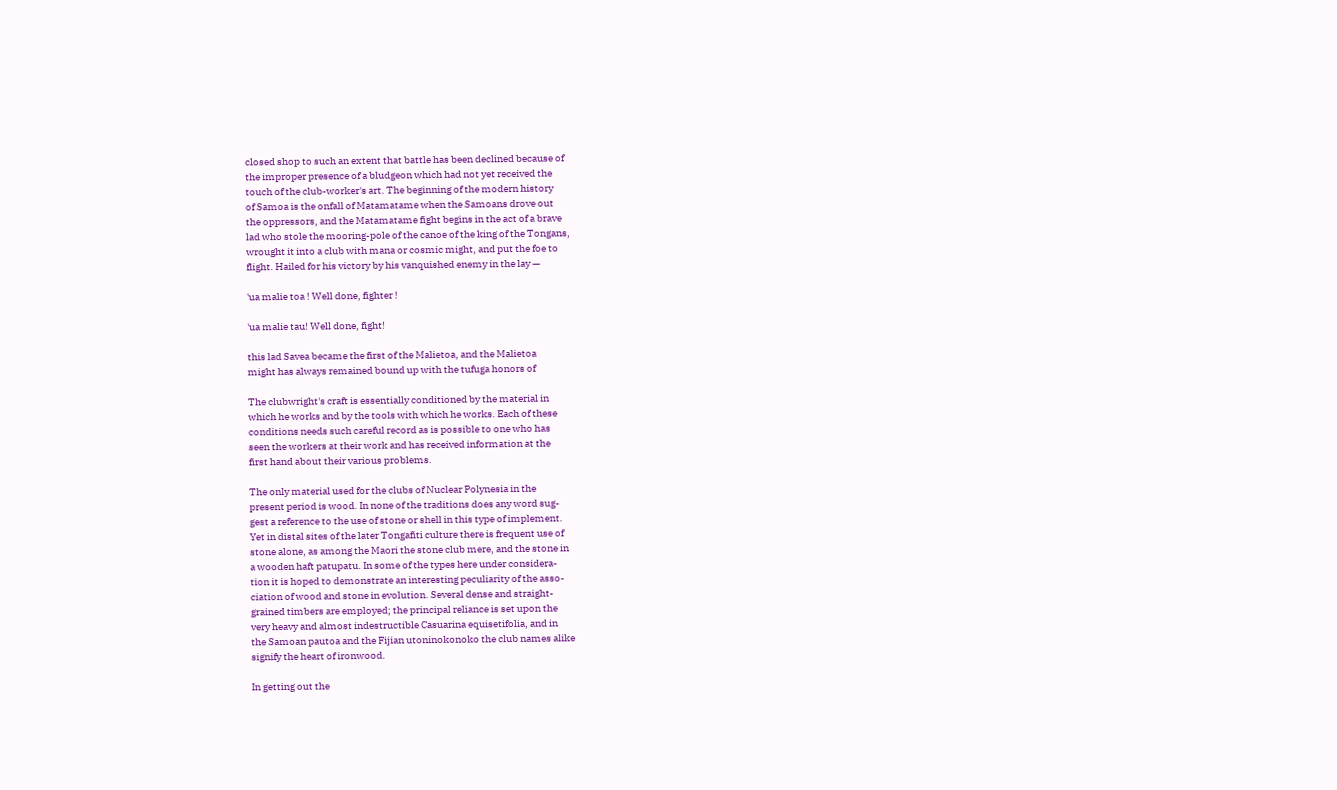closed shop to such an extent that battle has been declined because of
the improper presence of a bludgeon which had not yet received the
touch of the club-worker's art. The beginning of the modern history
of Samoa is the onfall of Matamatame when the Samoans drove out
the oppressors, and the Matamatame fight begins in the act of a brave
lad who stole the mooring-pole of the canoe of the king of the Tongans,
wrought it into a club with mana or cosmic might, and put the foe to
flight. Hailed for his victory by his vanquished enemy in the lay —

'ua malie toa ! Well done, fighter !

'ua malie tau! Well done, fight!

this lad Savea became the first of the Malietoa, and the Malietoa
might has always remained bound up with the tufuga honors of

The clubwright's craft is essentially conditioned by the material in
which he works and by the tools with which he works. Each of these
conditions needs such careful record as is possible to one who has
seen the workers at their work and has received information at the
first hand about their various problems.

The only material used for the clubs of Nuclear Polynesia in the
present period is wood. In none of the traditions does any word sug-
gest a reference to the use of stone or shell in this type of implement.
Yet in distal sites of the later Tongafiti culture there is frequent use of
stone alone, as among the Maori the stone club mere, and the stone in
a wooden haft patupatu. In some of the types here under considera-
tion it is hoped to demonstrate an interesting peculiarity of the asso-
ciation of wood and stone in evolution. Several dense and straight-
grained timbers are employed; the principal reliance is set upon the
very heavy and almost indestructible Casuarina equisetifolia, and in
the Samoan pautoa and the Fijian utoninokonoko the club names alike
signify the heart of ironwood.

In getting out the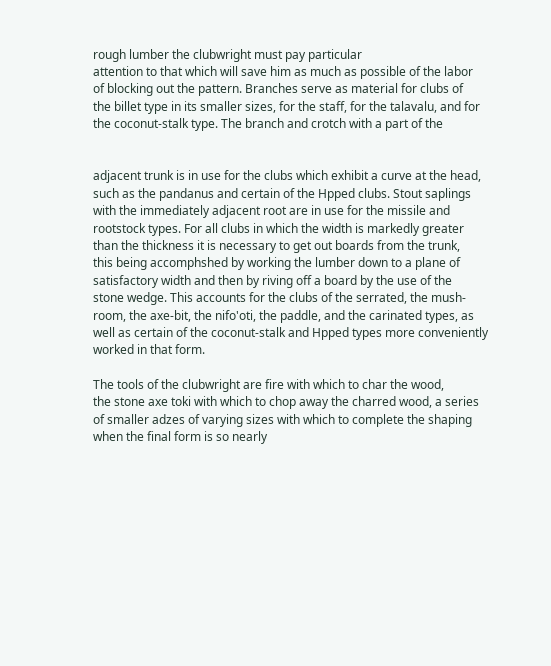rough lumber the clubwright must pay particular
attention to that which will save him as much as possible of the labor
of blocking out the pattern. Branches serve as material for clubs of
the billet type in its smaller sizes, for the staff, for the talavalu, and for
the coconut-stalk type. The branch and crotch with a part of the


adjacent trunk is in use for the clubs which exhibit a curve at the head,
such as the pandanus and certain of the Hpped clubs. Stout saplings
with the immediately adjacent root are in use for the missile and
rootstock types. For all clubs in which the width is markedly greater
than the thickness it is necessary to get out boards from the trunk,
this being accomphshed by working the lumber down to a plane of
satisfactory width and then by riving off a board by the use of the
stone wedge. This accounts for the clubs of the serrated, the mush-
room, the axe-bit, the nifo'oti, the paddle, and the carinated types, as
well as certain of the coconut-stalk and Hpped types more conveniently
worked in that form.

The tools of the clubwright are fire with which to char the wood,
the stone axe toki with which to chop away the charred wood, a series
of smaller adzes of varying sizes with which to complete the shaping
when the final form is so nearly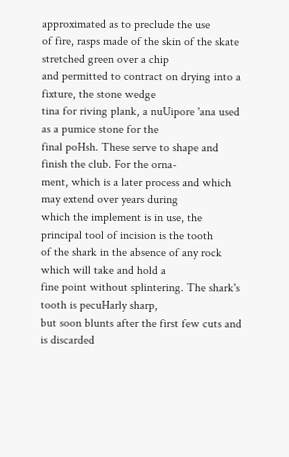approximated as to preclude the use
of fire, rasps made of the skin of the skate stretched green over a chip
and permitted to contract on drying into a fixture, the stone wedge
tina for riving plank, a nuUipore 'ana used as a pumice stone for the
final poHsh. These serve to shape and finish the club. For the orna-
ment, which is a later process and which may extend over years during
which the implement is in use, the principal tool of incision is the tooth
of the shark in the absence of any rock which will take and hold a
fine point without splintering. The shark's tooth is pecuHarly sharp,
but soon blunts after the first few cuts and is discarded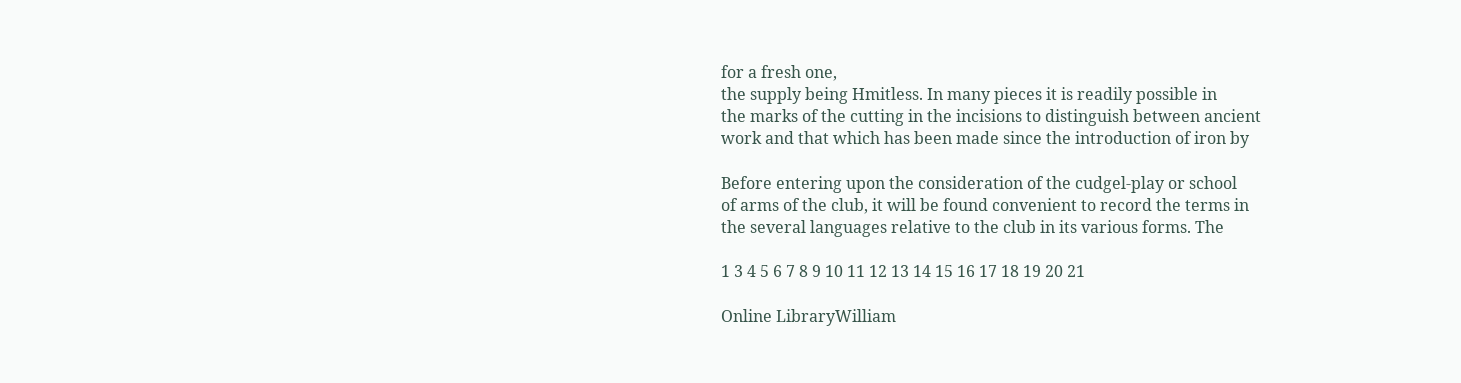for a fresh one,
the supply being Hmitless. In many pieces it is readily possible in
the marks of the cutting in the incisions to distinguish between ancient
work and that which has been made since the introduction of iron by

Before entering upon the consideration of the cudgel-play or school
of arms of the club, it will be found convenient to record the terms in
the several languages relative to the club in its various forms. The

1 3 4 5 6 7 8 9 10 11 12 13 14 15 16 17 18 19 20 21

Online LibraryWilliam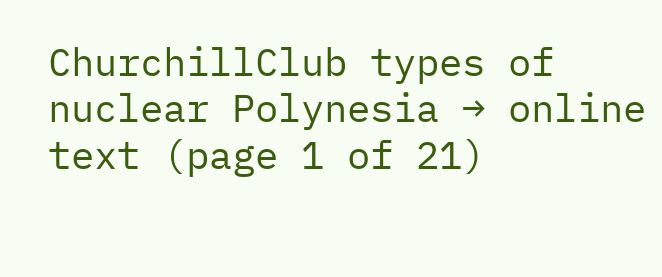ChurchillClub types of nuclear Polynesia → online text (page 1 of 21)